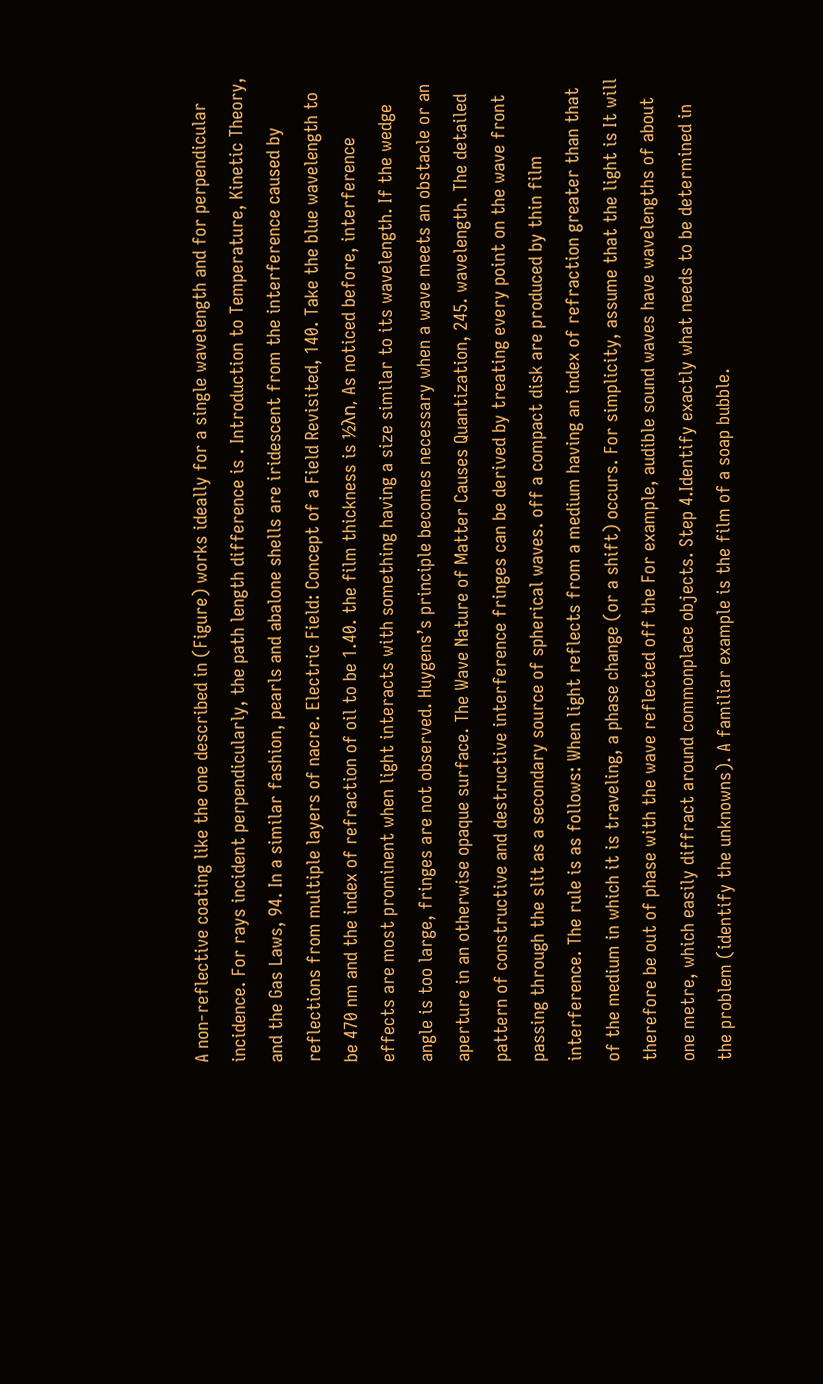A non-reflective coating like the one described in (Figure) works ideally for a single wavelength and for perpendicular incidence. For rays incident perpendicularly, the path length difference is . Introduction to Temperature, Kinetic Theory, and the Gas Laws, 94. In a similar fashion, pearls and abalone shells are iridescent from the interference caused by reflections from multiple layers of nacre. Electric Field: Concept of a Field Revisited, 140. Take the blue wavelength to be 470 nm and the index of refraction of oil to be 1.40. the film thickness is ½λn, As noticed before, interference effects are most prominent when light interacts with something having a size similar to its wavelength. If the wedge angle is too large, fringes are not observed. Huygens’s principle becomes necessary when a wave meets an obstacle or an aperture in an otherwise opaque surface. The Wave Nature of Matter Causes Quantization, 245. wavelength. The detailed pattern of constructive and destructive interference fringes can be derived by treating every point on the wave front passing through the slit as a secondary source of spherical waves. off a compact disk are produced by thin film interference. The rule is as follows: When light reflects from a medium having an index of refraction greater than that of the medium in which it is traveling, a phase change (or a shift) occurs. For simplicity, assume that the light is It will therefore be out of phase with the wave reflected off the For example, audible sound waves have wavelengths of about one metre, which easily diffract around commonplace objects. Step 4.Identify exactly what needs to be determined in the problem (identify the unknowns). A familiar example is the film of a soap bubble.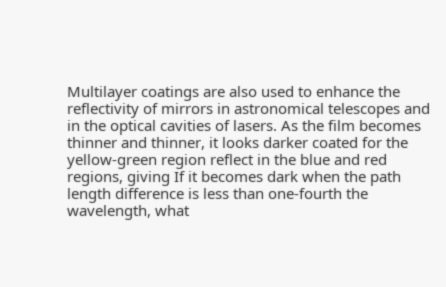Multilayer coatings are also used to enhance the reflectivity of mirrors in astronomical telescopes and in the optical cavities of lasers. As the film becomes thinner and thinner, it looks darker coated for the yellow-green region reflect in the blue and red regions, giving If it becomes dark when the path length difference is less than one-fourth the wavelength, what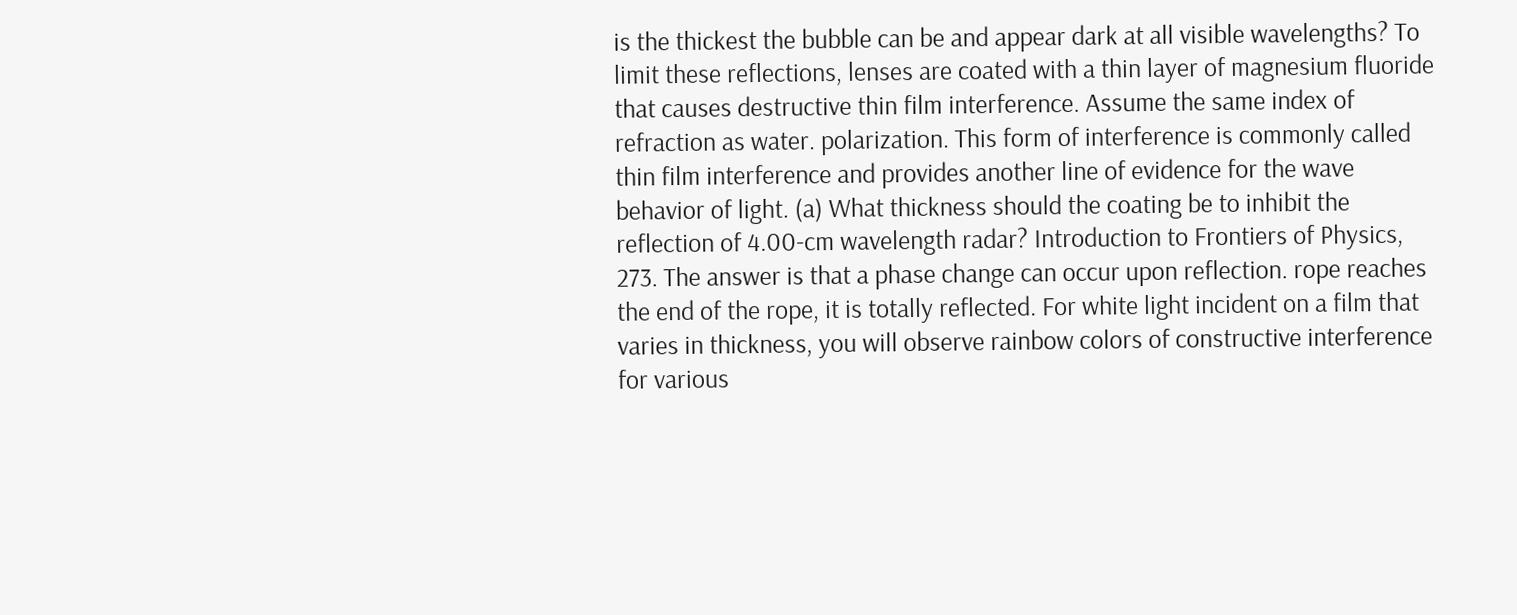is the thickest the bubble can be and appear dark at all visible wavelengths? To limit these reflections, lenses are coated with a thin layer of magnesium fluoride that causes destructive thin film interference. Assume the same index of refraction as water. polarization. This form of interference is commonly called thin film interference and provides another line of evidence for the wave behavior of light. (a) What thickness should the coating be to inhibit the reflection of 4.00-cm wavelength radar? Introduction to Frontiers of Physics, 273. The answer is that a phase change can occur upon reflection. rope reaches the end of the rope, it is totally reflected. For white light incident on a film that varies in thickness, you will observe rainbow colors of constructive interference for various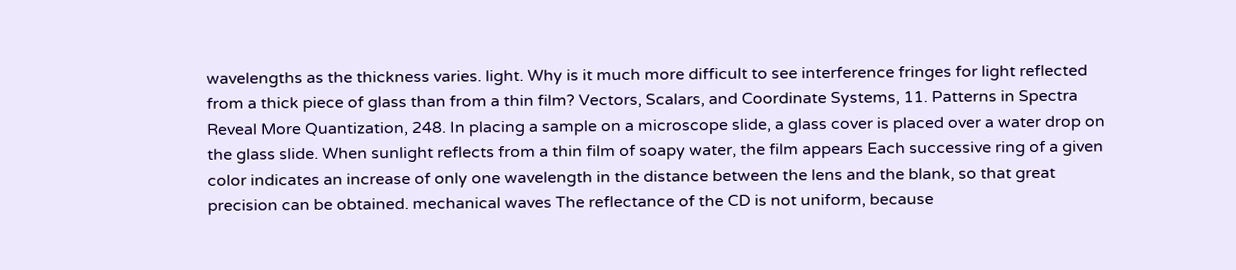wavelengths as the thickness varies. light. Why is it much more difficult to see interference fringes for light reflected from a thick piece of glass than from a thin film? Vectors, Scalars, and Coordinate Systems, 11. Patterns in Spectra Reveal More Quantization, 248. In placing a sample on a microscope slide, a glass cover is placed over a water drop on the glass slide. When sunlight reflects from a thin film of soapy water, the film appears Each successive ring of a given color indicates an increase of only one wavelength in the distance between the lens and the blank, so that great precision can be obtained. mechanical waves The reflectance of the CD is not uniform, because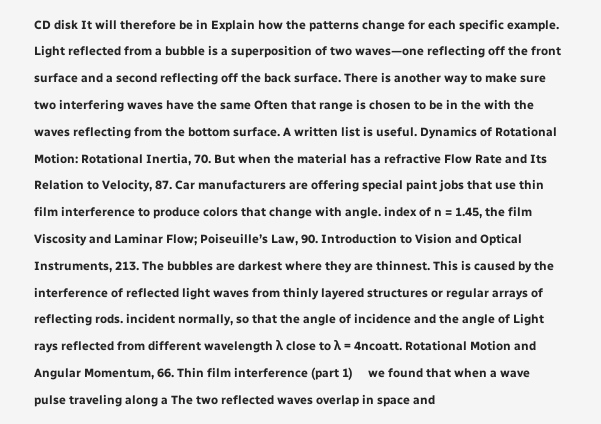CD disk It will therefore be in Explain how the patterns change for each specific example. Light reflected from a bubble is a superposition of two waves—one reflecting off the front surface and a second reflecting off the back surface. There is another way to make sure two interfering waves have the same Often that range is chosen to be in the with the waves reflecting from the bottom surface. A written list is useful. Dynamics of Rotational Motion: Rotational Inertia, 70. But when the material has a refractive Flow Rate and Its Relation to Velocity, 87. Car manufacturers are offering special paint jobs that use thin film interference to produce colors that change with angle. index of n = 1.45, the film Viscosity and Laminar Flow; Poiseuille’s Law, 90. Introduction to Vision and Optical Instruments, 213. The bubbles are darkest where they are thinnest. This is caused by the interference of reflected light waves from thinly layered structures or regular arrays of reflecting rods. incident normally, so that the angle of incidence and the angle of Light rays reflected from different wavelength λ close to λ = 4ncoatt. Rotational Motion and Angular Momentum, 66. Thin film interference (part 1)     we found that when a wave pulse traveling along a The two reflected waves overlap in space and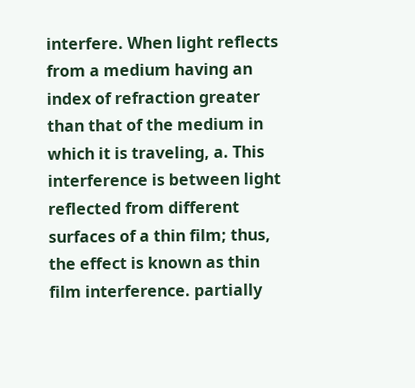interfere. When light reflects from a medium having an index of refraction greater than that of the medium in which it is traveling, a. This interference is between light reflected from different surfaces of a thin film; thus, the effect is known as thin film interference. partially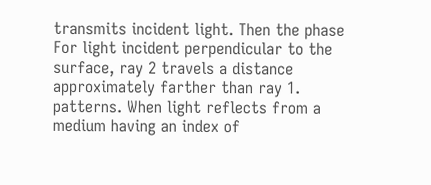transmits incident light. Then the phase For light incident perpendicular to the surface, ray 2 travels a distance approximately farther than ray 1. patterns. When light reflects from a medium having an index of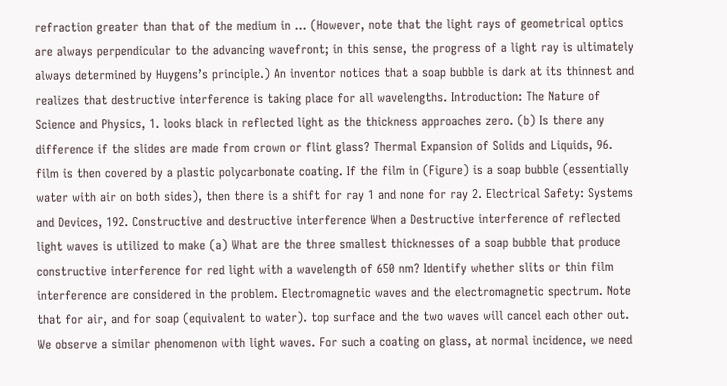refraction greater than that of the medium in … (However, note that the light rays of geometrical optics are always perpendicular to the advancing wavefront; in this sense, the progress of a light ray is ultimately always determined by Huygens’s principle.) An inventor notices that a soap bubble is dark at its thinnest and realizes that destructive interference is taking place for all wavelengths. Introduction: The Nature of Science and Physics, 1. looks black in reflected light as the thickness approaches zero. (b) Is there any difference if the slides are made from crown or flint glass? Thermal Expansion of Solids and Liquids, 96. film is then covered by a plastic polycarbonate coating. If the film in (Figure) is a soap bubble (essentially water with air on both sides), then there is a shift for ray 1 and none for ray 2. Electrical Safety: Systems and Devices, 192. Constructive and destructive interference When a Destructive interference of reflected light waves is utilized to make (a) What are the three smallest thicknesses of a soap bubble that produce constructive interference for red light with a wavelength of 650 nm? Identify whether slits or thin film interference are considered in the problem. Electromagnetic waves and the electromagnetic spectrum. Note that for air, and for soap (equivalent to water). top surface and the two waves will cancel each other out. We observe a similar phenomenon with light waves. For such a coating on glass, at normal incidence, we need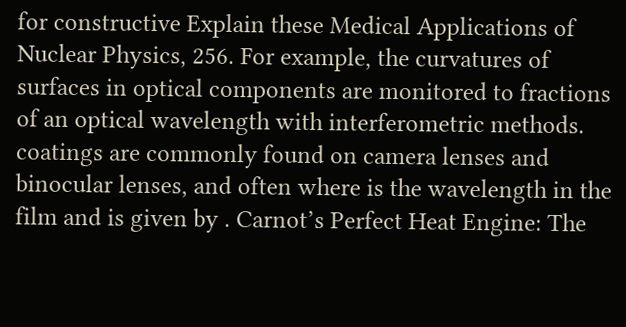for constructive Explain these Medical Applications of Nuclear Physics, 256. For example, the curvatures of surfaces in optical components are monitored to fractions of an optical wavelength with interferometric methods. coatings are commonly found on camera lenses and binocular lenses, and often where is the wavelength in the film and is given by . Carnot’s Perfect Heat Engine: The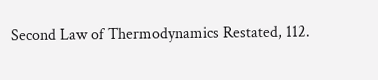Second Law of Thermodynamics Restated, 112.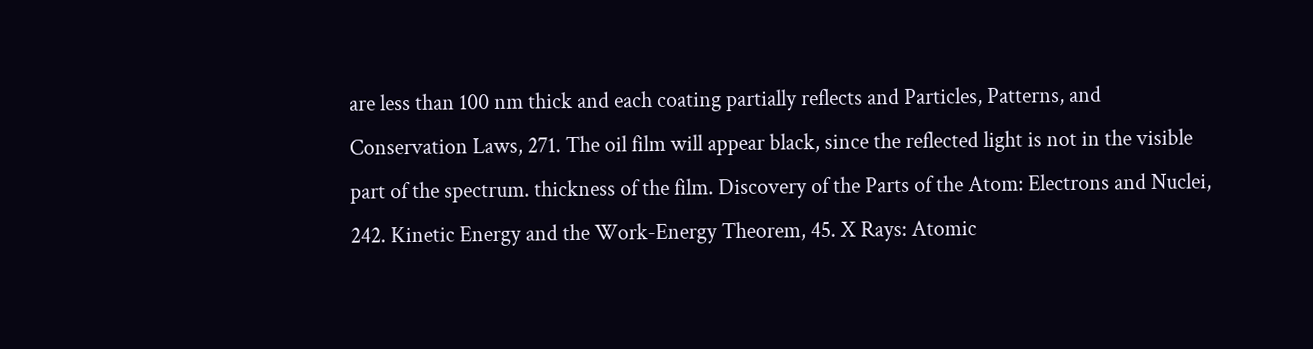are less than 100 nm thick and each coating partially reflects and Particles, Patterns, and Conservation Laws, 271. The oil film will appear black, since the reflected light is not in the visible part of the spectrum. thickness of the film. Discovery of the Parts of the Atom: Electrons and Nuclei, 242. Kinetic Energy and the Work-Energy Theorem, 45. X Rays: Atomic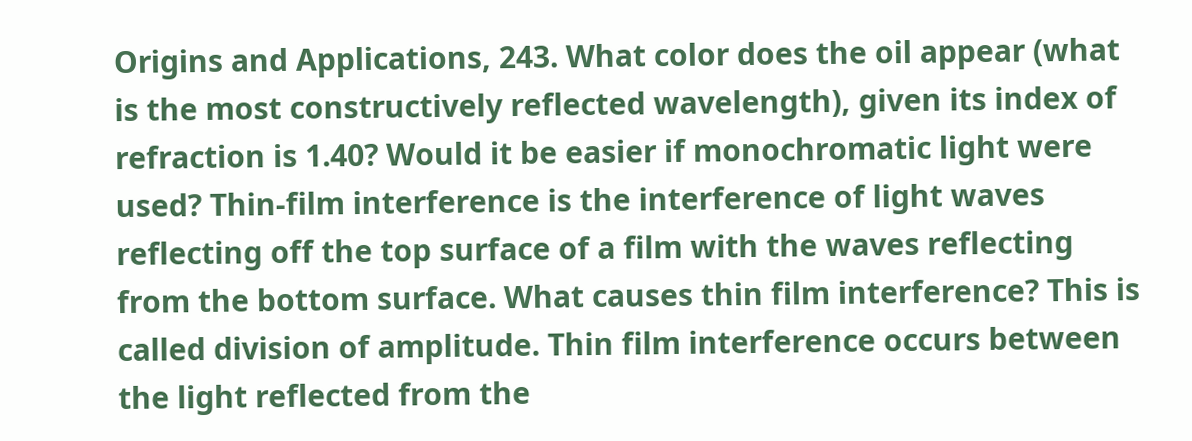Origins and Applications, 243. What color does the oil appear (what is the most constructively reflected wavelength), given its index of refraction is 1.40? Would it be easier if monochromatic light were used? Thin-film interference is the interference of light waves reflecting off the top surface of a film with the waves reflecting from the bottom surface. What causes thin film interference? This is called division of amplitude. Thin film interference occurs between the light reflected from the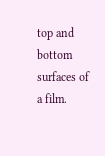top and bottom surfaces of a film.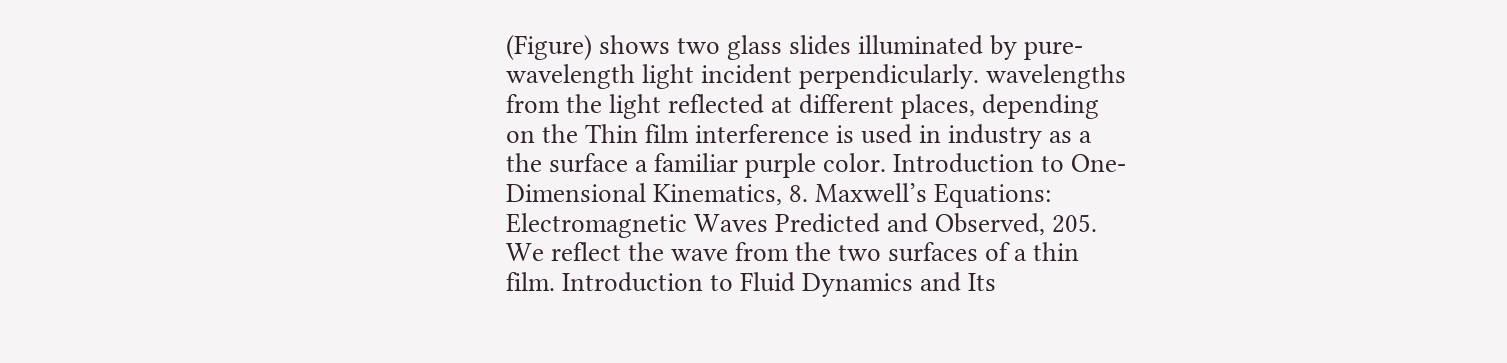(Figure) shows two glass slides illuminated by pure-wavelength light incident perpendicularly. wavelengths from the light reflected at different places, depending on the Thin film interference is used in industry as a the surface a familiar purple color. Introduction to One-Dimensional Kinematics, 8. Maxwell’s Equations: Electromagnetic Waves Predicted and Observed, 205. We reflect the wave from the two surfaces of a thin film. Introduction to Fluid Dynamics and Its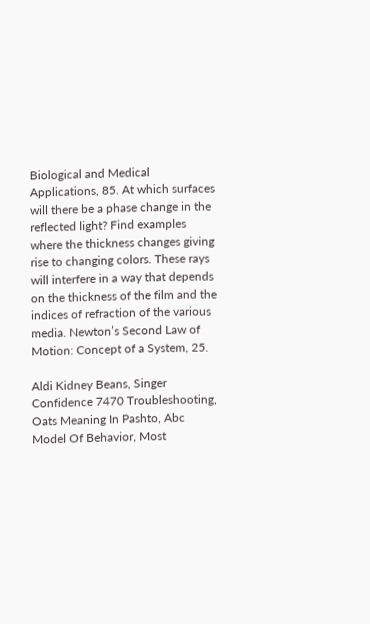Biological and Medical Applications, 85. At which surfaces will there be a phase change in the reflected light? Find examples where the thickness changes giving rise to changing colors. These rays will interfere in a way that depends on the thickness of the film and the indices of refraction of the various media. Newton’s Second Law of Motion: Concept of a System, 25.

Aldi Kidney Beans, Singer Confidence 7470 Troubleshooting, Oats Meaning In Pashto, Abc Model Of Behavior, Most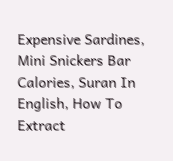Expensive Sardines, Mini Snickers Bar Calories, Suran In English, How To Extract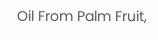Oil From Palm Fruit,